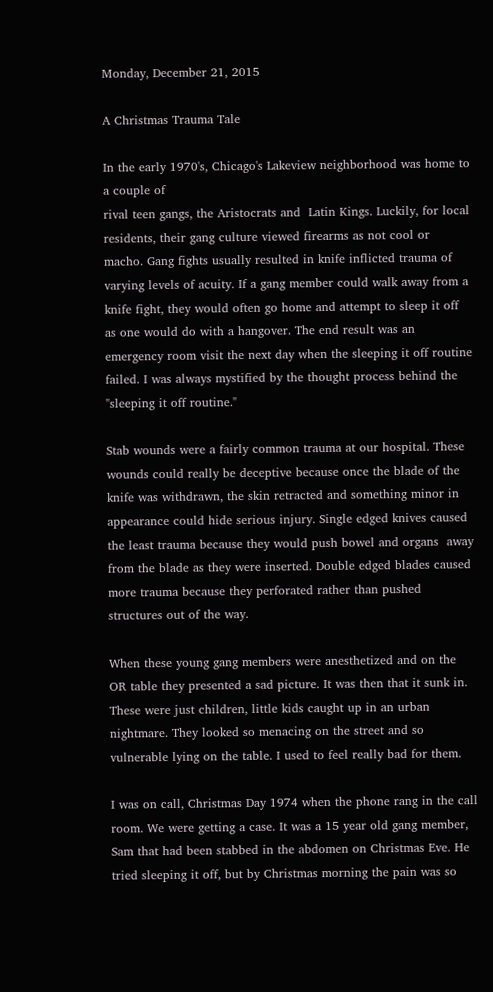Monday, December 21, 2015

A Christmas Trauma Tale

In the early 1970's, Chicago's Lakeview neighborhood was home to a couple of
rival teen gangs, the Aristocrats and  Latin Kings. Luckily, for local residents, their gang culture viewed firearms as not cool or macho. Gang fights usually resulted in knife inflicted trauma of varying levels of acuity. If a gang member could walk away from a knife fight, they would often go home and attempt to sleep it off as one would do with a hangover. The end result was an emergency room visit the next day when the sleeping it off routine failed. I was always mystified by the thought process behind the "sleeping it off routine."

Stab wounds were a fairly common trauma at our hospital. These wounds could really be deceptive because once the blade of the knife was withdrawn, the skin retracted and something minor in appearance could hide serious injury. Single edged knives caused the least trauma because they would push bowel and organs  away from the blade as they were inserted. Double edged blades caused more trauma because they perforated rather than pushed structures out of the way.

When these young gang members were anesthetized and on the OR table they presented a sad picture. It was then that it sunk in. These were just children, little kids caught up in an urban nightmare. They looked so menacing on the street and so vulnerable lying on the table. I used to feel really bad for them.

I was on call, Christmas Day 1974 when the phone rang in the call room. We were getting a case. It was a 15 year old gang member, Sam that had been stabbed in the abdomen on Christmas Eve. He tried sleeping it off, but by Christmas morning the pain was so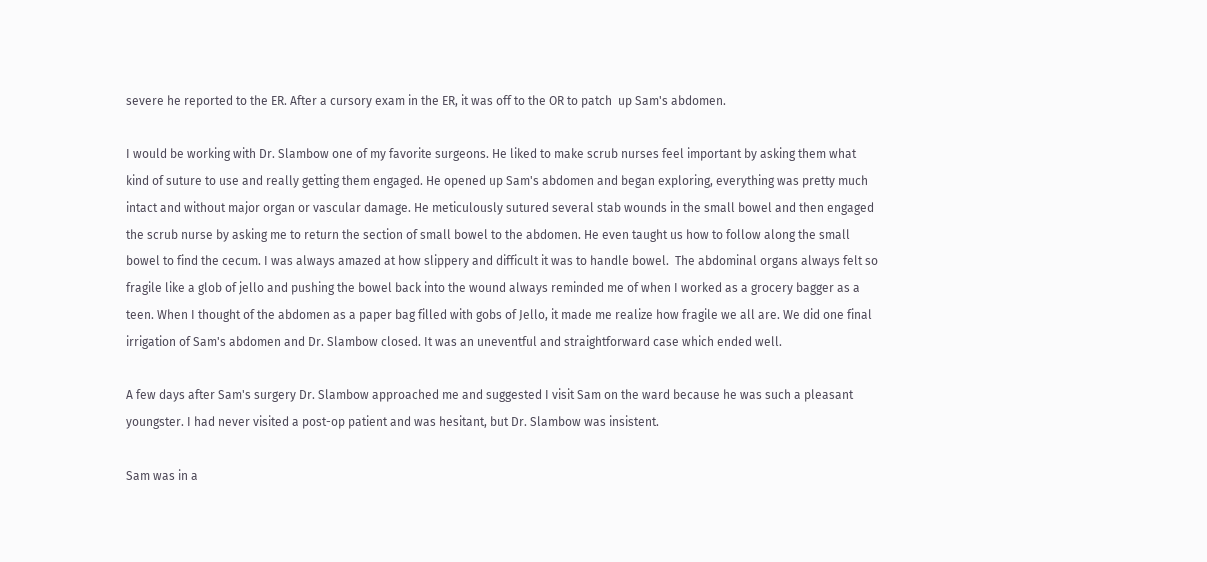severe he reported to the ER. After a cursory exam in the ER, it was off to the OR to patch  up Sam's abdomen.

I would be working with Dr. Slambow one of my favorite surgeons. He liked to make scrub nurses feel important by asking them what kind of suture to use and really getting them engaged. He opened up Sam's abdomen and began exploring, everything was pretty much intact and without major organ or vascular damage. He meticulously sutured several stab wounds in the small bowel and then engaged the scrub nurse by asking me to return the section of small bowel to the abdomen. He even taught us how to follow along the small bowel to find the cecum. I was always amazed at how slippery and difficult it was to handle bowel.  The abdominal organs always felt so fragile like a glob of jello and pushing the bowel back into the wound always reminded me of when I worked as a grocery bagger as a teen. When I thought of the abdomen as a paper bag filled with gobs of Jello, it made me realize how fragile we all are. We did one final irrigation of Sam's abdomen and Dr. Slambow closed. It was an uneventful and straightforward case which ended well.

A few days after Sam's surgery Dr. Slambow approached me and suggested I visit Sam on the ward because he was such a pleasant youngster. I had never visited a post-op patient and was hesitant, but Dr. Slambow was insistent.

Sam was in a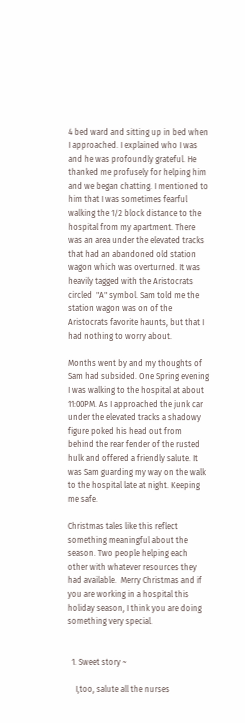4 bed ward and sitting up in bed when I approached. I explained who I was and he was profoundly grateful. He thanked me profusely for helping him and we began chatting. I mentioned to him that I was sometimes fearful walking the 1/2 block distance to the hospital from my apartment. There was an area under the elevated tracks that had an abandoned old station wagon which was overturned. It was heavily tagged with the Aristocrats circled  "A" symbol. Sam told me the station wagon was on of the Aristocrats favorite haunts, but that I had nothing to worry about.

Months went by and my thoughts of Sam had subsided. One Spring evening I was walking to the hospital at about 11:00PM. As I approached the junk car under the elevated tracks a shadowy figure poked his head out from behind the rear fender of the rusted hulk and offered a friendly salute. It was Sam guarding my way on the walk to the hospital late at night. Keeping me safe.

Christmas tales like this reflect something meaningful about the season. Two people helping each other with whatever resources they had available.  Merry Christmas and if you are working in a hospital this holiday season, I think you are doing something very special.


  1. Sweet story ~

    I,too, salute all the nurses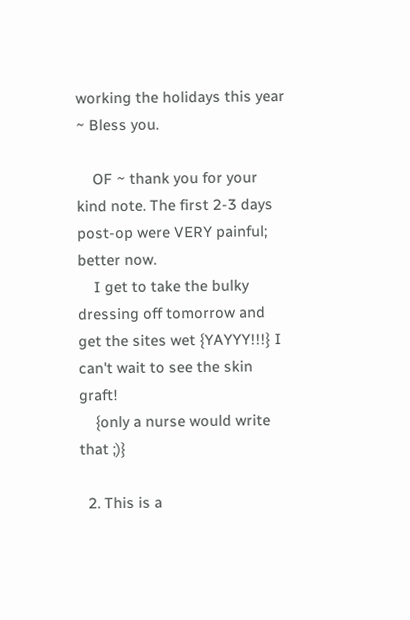working the holidays this year ~ Bless you.

    OF ~ thank you for your kind note. The first 2-3 days post-op were VERY painful; better now.
    I get to take the bulky dressing off tomorrow and get the sites wet {YAYYY!!!} I can't wait to see the skin graft!
    {only a nurse would write that ;)}

  2. This is a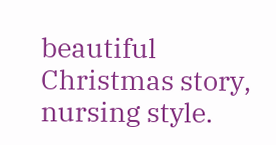beautiful Christmas story, nursing style.